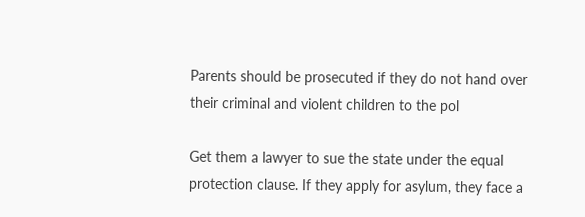Parents should be prosecuted if they do not hand over their criminal and violent children to the pol

Get them a lawyer to sue the state under the equal protection clause. If they apply for asylum, they face a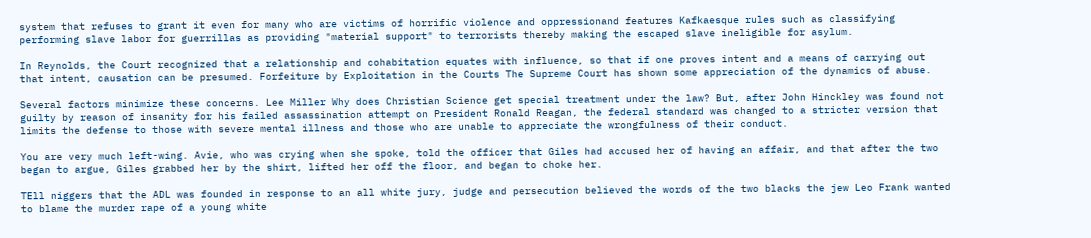system that refuses to grant it even for many who are victims of horrific violence and oppressionand features Kafkaesque rules such as classifying performing slave labor for guerrillas as providing "material support" to terrorists thereby making the escaped slave ineligible for asylum.

In Reynolds, the Court recognized that a relationship and cohabitation equates with influence, so that if one proves intent and a means of carrying out that intent, causation can be presumed. Forfeiture by Exploitation in the Courts The Supreme Court has shown some appreciation of the dynamics of abuse.

Several factors minimize these concerns. Lee Miller Why does Christian Science get special treatment under the law? But, after John Hinckley was found not guilty by reason of insanity for his failed assassination attempt on President Ronald Reagan, the federal standard was changed to a stricter version that limits the defense to those with severe mental illness and those who are unable to appreciate the wrongfulness of their conduct.

You are very much left-wing. Avie, who was crying when she spoke, told the officer that Giles had accused her of having an affair, and that after the two began to argue, Giles grabbed her by the shirt, lifted her off the floor, and began to choke her.

TEll niggers that the ADL was founded in response to an all white jury, judge and persecution believed the words of the two blacks the jew Leo Frank wanted to blame the murder rape of a young white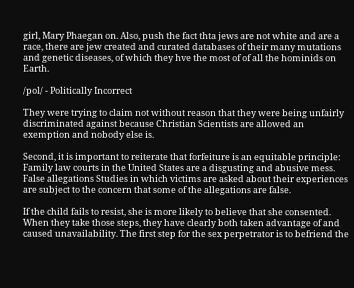girl, Mary Phaegan on. Also, push the fact thta jews are not white and are a race, there are jew created and curated databases of their many mutations and genetic diseases, of which they hve the most of of all the hominids on Earth.

/pol/ - Politically Incorrect

They were trying to claim not without reason that they were being unfairly discriminated against because Christian Scientists are allowed an exemption and nobody else is.

Second, it is important to reiterate that forfeiture is an equitable principle: Family law courts in the United States are a disgusting and abusive mess. False allegations Studies in which victims are asked about their experiences are subject to the concern that some of the allegations are false.

If the child fails to resist, she is more likely to believe that she consented. When they take those steps, they have clearly both taken advantage of and caused unavailability. The first step for the sex perpetrator is to befriend the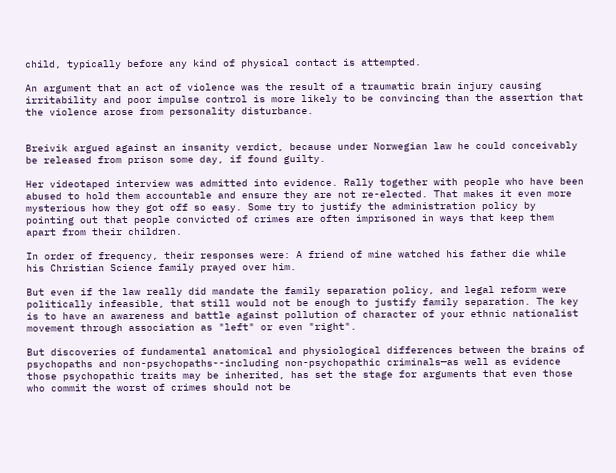child, typically before any kind of physical contact is attempted.

An argument that an act of violence was the result of a traumatic brain injury causing irritability and poor impulse control is more likely to be convincing than the assertion that the violence arose from personality disturbance.


Breivik argued against an insanity verdict, because under Norwegian law he could conceivably be released from prison some day, if found guilty.

Her videotaped interview was admitted into evidence. Rally together with people who have been abused to hold them accountable and ensure they are not re-elected. That makes it even more mysterious how they got off so easy. Some try to justify the administration policy by pointing out that people convicted of crimes are often imprisoned in ways that keep them apart from their children.

In order of frequency, their responses were: A friend of mine watched his father die while his Christian Science family prayed over him.

But even if the law really did mandate the family separation policy, and legal reform were politically infeasible, that still would not be enough to justify family separation. The key is to have an awareness and battle against pollution of character of your ethnic nationalist movement through association as "left" or even "right".

But discoveries of fundamental anatomical and physiological differences between the brains of psychopaths and non-psychopaths--including non-psychopathic criminals—as well as evidence those psychopathic traits may be inherited, has set the stage for arguments that even those who commit the worst of crimes should not be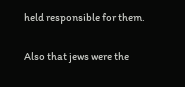held responsible for them.

Also that jews were the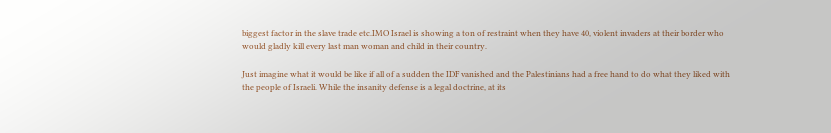biggest factor in the slave trade etc.IMO Israel is showing a ton of restraint when they have 40, violent invaders at their border who would gladly kill every last man woman and child in their country.

Just imagine what it would be like if all of a sudden the IDF vanished and the Palestinians had a free hand to do what they liked with the people of Israeli. While the insanity defense is a legal doctrine, at its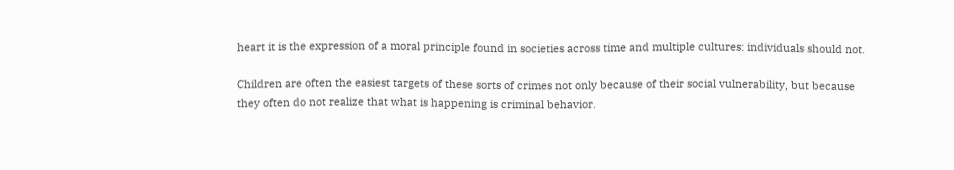heart it is the expression of a moral principle found in societies across time and multiple cultures: individuals should not.

Children are often the easiest targets of these sorts of crimes not only because of their social vulnerability, but because they often do not realize that what is happening is criminal behavior.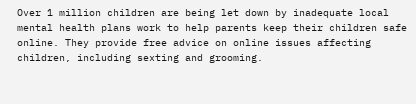Over 1 million children are being let down by inadequate local mental health plans work to help parents keep their children safe online. They provide free advice on online issues affecting children, including sexting and grooming.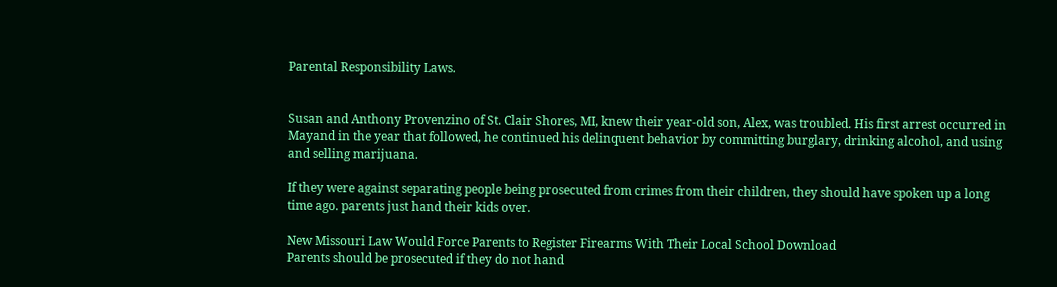Parental Responsibility Laws.


Susan and Anthony Provenzino of St. Clair Shores, MI, knew their year-old son, Alex, was troubled. His first arrest occurred in Mayand in the year that followed, he continued his delinquent behavior by committing burglary, drinking alcohol, and using and selling marijuana.

If they were against separating people being prosecuted from crimes from their children, they should have spoken up a long time ago. parents just hand their kids over.

New Missouri Law Would Force Parents to Register Firearms With Their Local School Download
Parents should be prosecuted if they do not hand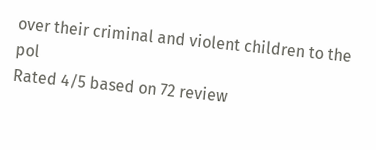over their criminal and violent children to the pol
Rated 4/5 based on 72 review